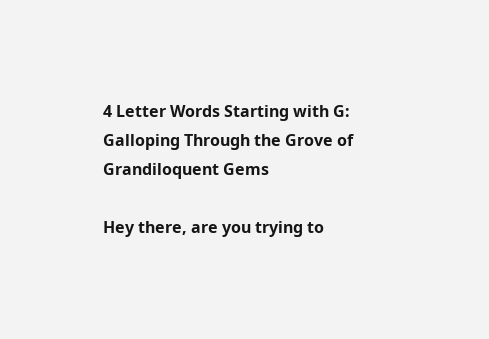4 Letter Words Starting with G: Galloping Through the Grove of Grandiloquent Gems

Hey there, are you trying to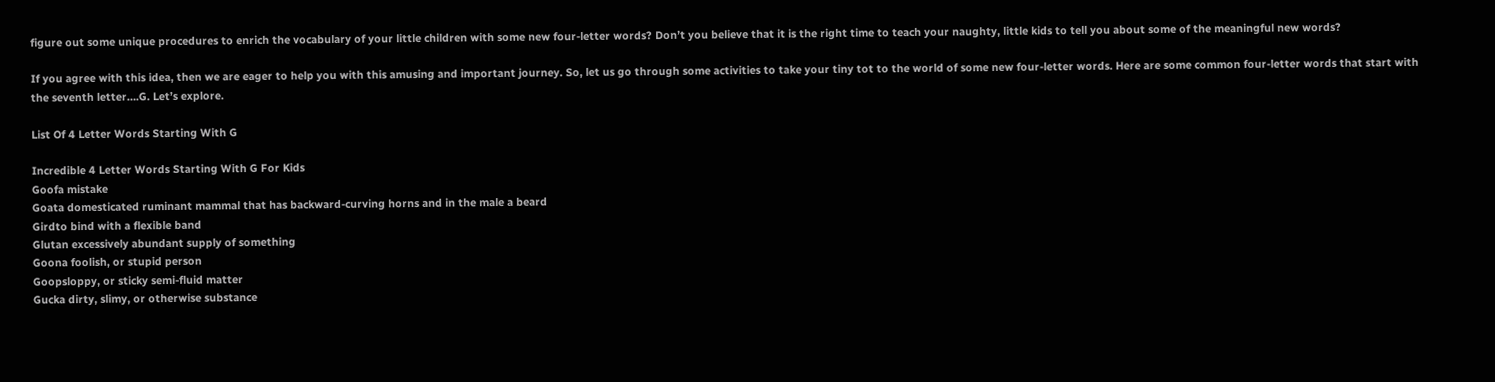figure out some unique procedures to enrich the vocabulary of your little children with some new four-letter words? Don’t you believe that it is the right time to teach your naughty, little kids to tell you about some of the meaningful new words?

If you agree with this idea, then we are eager to help you with this amusing and important journey. So, let us go through some activities to take your tiny tot to the world of some new four-letter words. Here are some common four-letter words that start with the seventh letter….G. Let’s explore.

List Of 4 Letter Words Starting With G

Incredible 4 Letter Words Starting With G For Kids
Goofa mistake
Goata domesticated ruminant mammal that has backward-curving horns and in the male a beard
Girdto bind with a flexible band
Glutan excessively abundant supply of something
Goona foolish, or stupid person
Goopsloppy, or sticky semi-fluid matter
Gucka dirty, slimy, or otherwise substance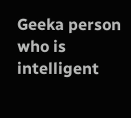Geeka person who is intelligent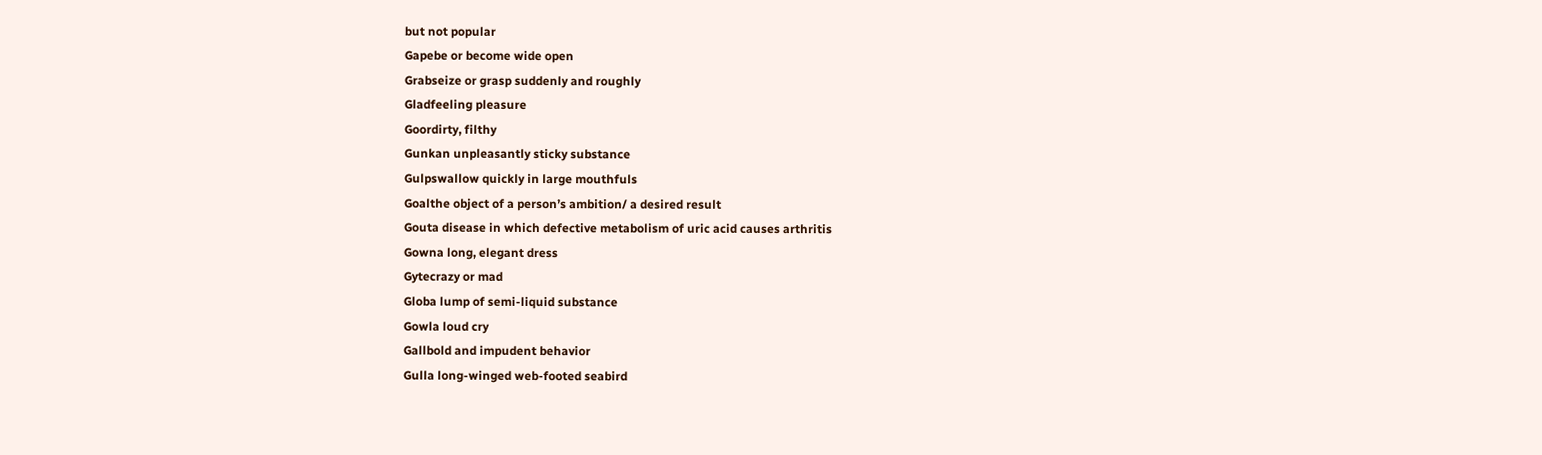but not popular
Gapebe or become wide open
Grabseize or grasp suddenly and roughly
Gladfeeling pleasure
Goordirty, filthy
Gunkan unpleasantly sticky substance
Gulpswallow quickly in large mouthfuls
Goalthe object of a person’s ambition/ a desired result
Gouta disease in which defective metabolism of uric acid causes arthritis
Gowna long, elegant dress
Gytecrazy or mad
Globa lump of semi-liquid substance
Gowla loud cry
Gallbold and impudent behavior
Gulla long-winged web-footed seabird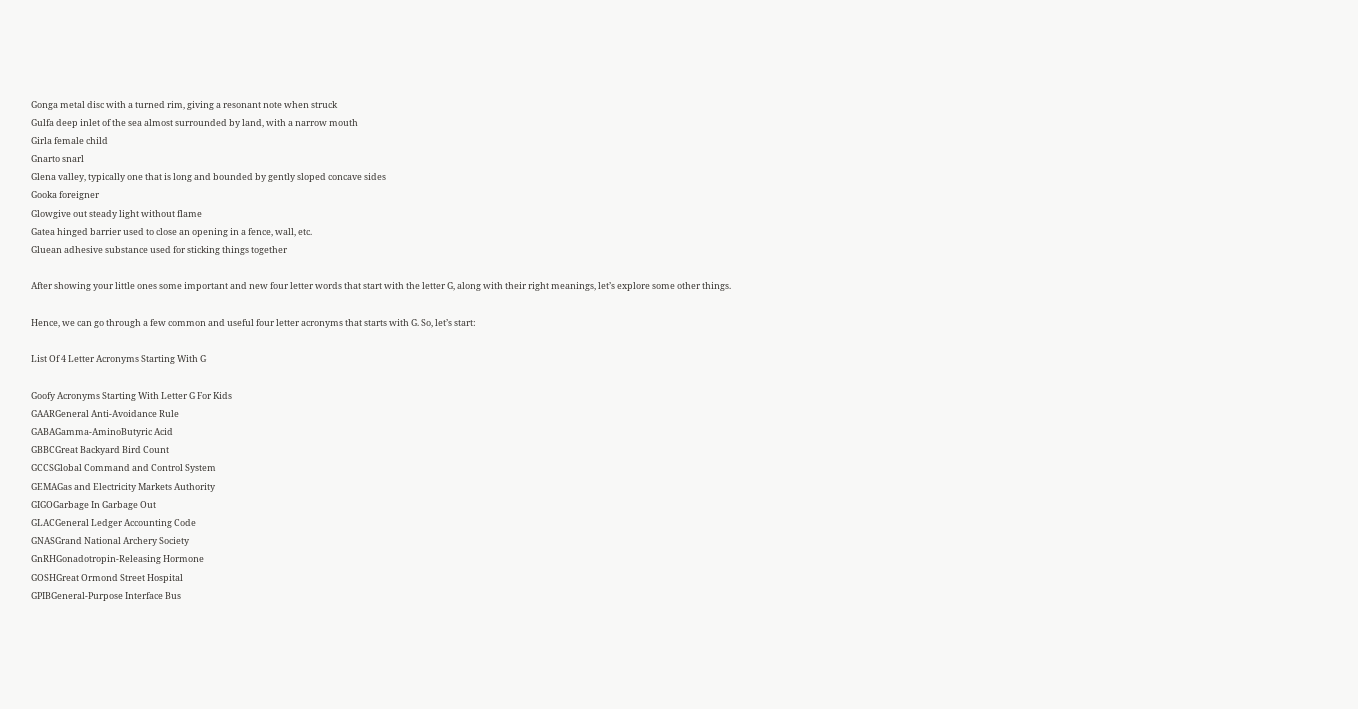Gonga metal disc with a turned rim, giving a resonant note when struck
Gulfa deep inlet of the sea almost surrounded by land, with a narrow mouth
Girla female child
Gnarto snarl
Glena valley, typically one that is long and bounded by gently sloped concave sides
Gooka foreigner
Glowgive out steady light without flame
Gatea hinged barrier used to close an opening in a fence, wall, etc.
Gluean adhesive substance used for sticking things together

After showing your little ones some important and new four letter words that start with the letter G, along with their right meanings, let’s explore some other things.

Hence, we can go through a few common and useful four letter acronyms that starts with G. So, let’s start:

List Of 4 Letter Acronyms Starting With G

Goofy Acronyms Starting With Letter G For Kids
GAARGeneral Anti-Avoidance Rule
GABAGamma-AminoButyric Acid
GBBCGreat Backyard Bird Count
GCCSGlobal Command and Control System
GEMAGas and Electricity Markets Authority
GIGOGarbage In Garbage Out
GLACGeneral Ledger Accounting Code
GNASGrand National Archery Society
GnRHGonadotropin-Releasing Hormone
GOSHGreat Ormond Street Hospital
GPIBGeneral-Purpose Interface Bus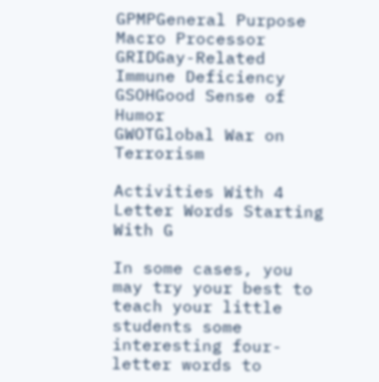GPMPGeneral Purpose Macro Processor
GRIDGay-Related Immune Deficiency
GSOHGood Sense of Humor
GWOTGlobal War on Terrorism

Activities With 4 Letter Words Starting With G

In some cases, you may try your best to teach your little students some interesting four-letter words to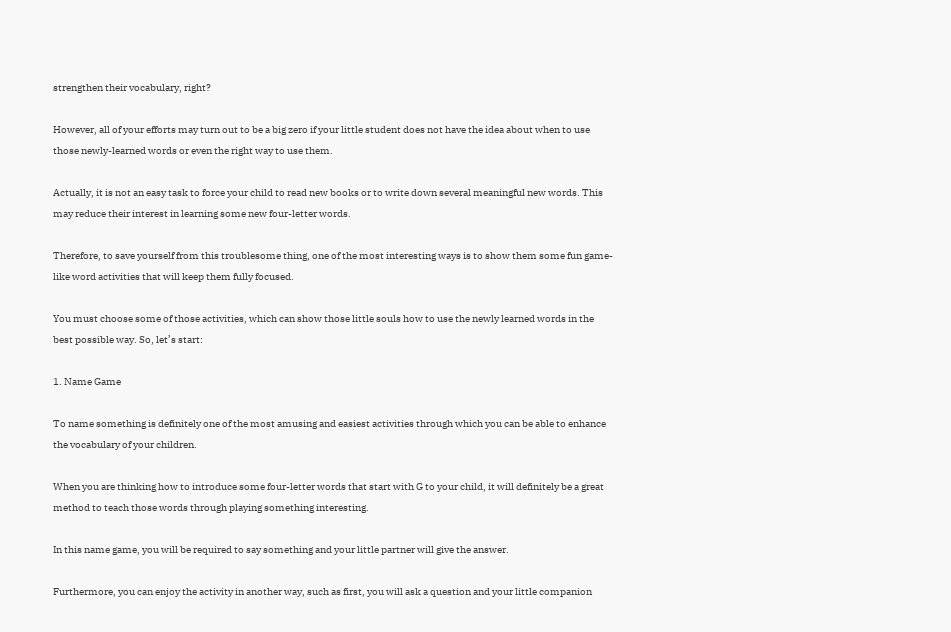strengthen their vocabulary, right?

However, all of your efforts may turn out to be a big zero if your little student does not have the idea about when to use those newly-learned words or even the right way to use them.

Actually, it is not an easy task to force your child to read new books or to write down several meaningful new words. This may reduce their interest in learning some new four-letter words.

Therefore, to save yourself from this troublesome thing, one of the most interesting ways is to show them some fun game-like word activities that will keep them fully focused.

You must choose some of those activities, which can show those little souls how to use the newly learned words in the best possible way. So, let’s start:

1. Name Game

To name something is definitely one of the most amusing and easiest activities through which you can be able to enhance the vocabulary of your children.

When you are thinking how to introduce some four-letter words that start with G to your child, it will definitely be a great method to teach those words through playing something interesting.

In this name game, you will be required to say something and your little partner will give the answer.

Furthermore, you can enjoy the activity in another way, such as first, you will ask a question and your little companion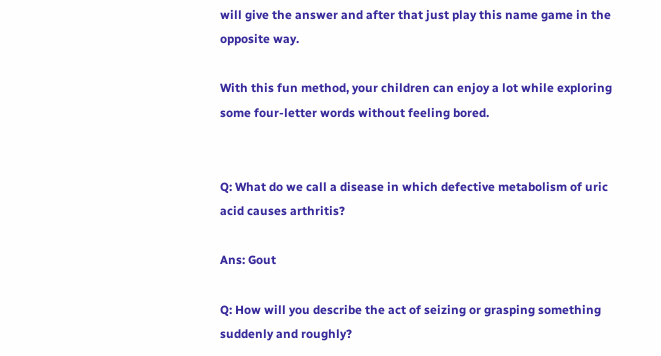will give the answer and after that just play this name game in the opposite way.

With this fun method, your children can enjoy a lot while exploring some four-letter words without feeling bored.


Q: What do we call a disease in which defective metabolism of uric acid causes arthritis?

Ans: Gout

Q: How will you describe the act of seizing or grasping something suddenly and roughly?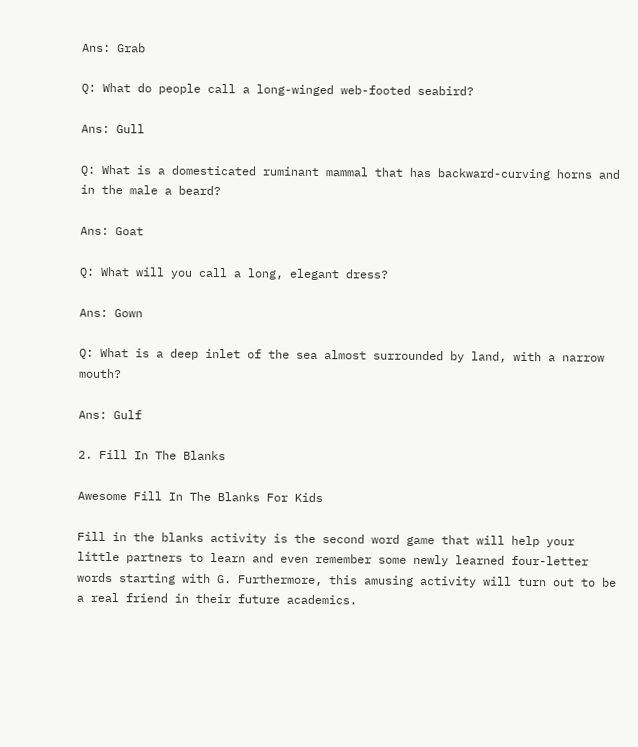Ans: Grab

Q: What do people call a long-winged web-footed seabird?

Ans: Gull

Q: What is a domesticated ruminant mammal that has backward-curving horns and in the male a beard?

Ans: Goat

Q: What will you call a long, elegant dress?

Ans: Gown

Q: What is a deep inlet of the sea almost surrounded by land, with a narrow mouth?

Ans: Gulf

2. Fill In The Blanks

Awesome Fill In The Blanks For Kids

Fill in the blanks activity is the second word game that will help your little partners to learn and even remember some newly learned four-letter words starting with G. Furthermore, this amusing activity will turn out to be a real friend in their future academics.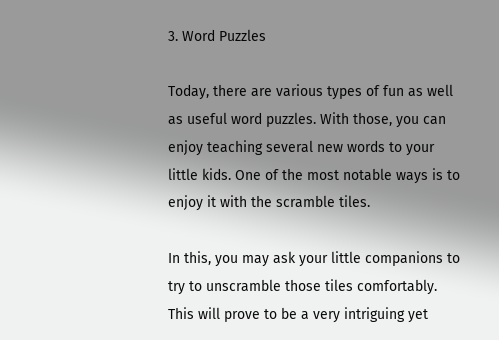3. Word Puzzles

Today, there are various types of fun as well as useful word puzzles. With those, you can enjoy teaching several new words to your little kids. One of the most notable ways is to enjoy it with the scramble tiles.

In this, you may ask your little companions to try to unscramble those tiles comfortably. This will prove to be a very intriguing yet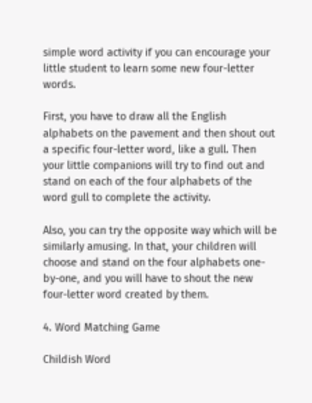simple word activity if you can encourage your little student to learn some new four-letter words.

First, you have to draw all the English alphabets on the pavement and then shout out a specific four-letter word, like a gull. Then your little companions will try to find out and stand on each of the four alphabets of the word gull to complete the activity.

Also, you can try the opposite way which will be similarly amusing. In that, your children will choose and stand on the four alphabets one-by-one, and you will have to shout the new four-letter word created by them.

4. Word Matching Game

Childish Word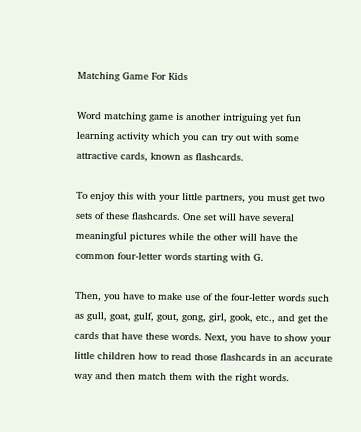Matching Game For Kids

Word matching game is another intriguing yet fun learning activity which you can try out with some attractive cards, known as flashcards.

To enjoy this with your little partners, you must get two sets of these flashcards. One set will have several meaningful pictures while the other will have the common four-letter words starting with G.

Then, you have to make use of the four-letter words such as gull, goat, gulf, gout, gong, girl, gook, etc., and get the cards that have these words. Next, you have to show your little children how to read those flashcards in an accurate way and then match them with the right words.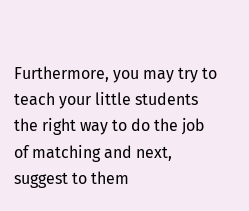Furthermore, you may try to teach your little students the right way to do the job of matching and next, suggest to them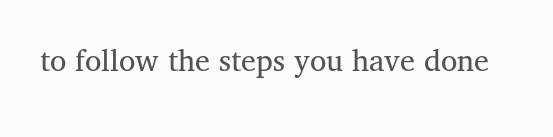to follow the steps you have done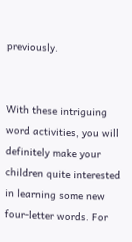previously.


With these intriguing word activities, you will definitely make your children quite interested in learning some new four-letter words. For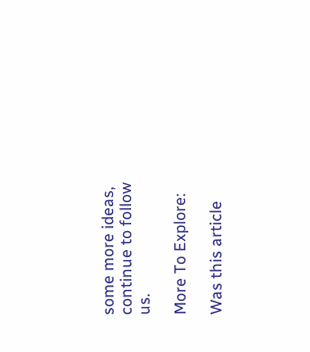some more ideas, continue to follow us.

More To Explore:

Was this article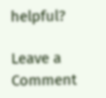helpful?

Leave a Comment